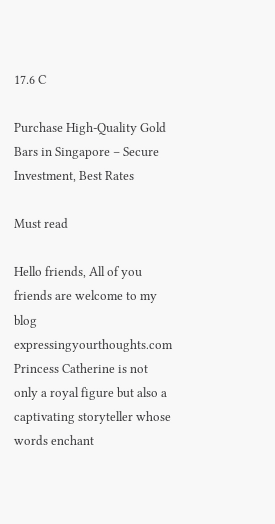17.6 C

Purchase High-Quality Gold Bars in Singapore – Secure Investment, Best Rates

Must read

Hello friends, All of you friends are welcome to my blog expressingyourthoughts.com Princess Catherine is not only a royal figure but also a captivating storyteller whose words enchant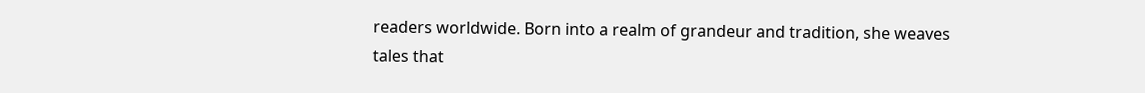readers worldwide. Born into a realm of grandeur and tradition, she weaves tales that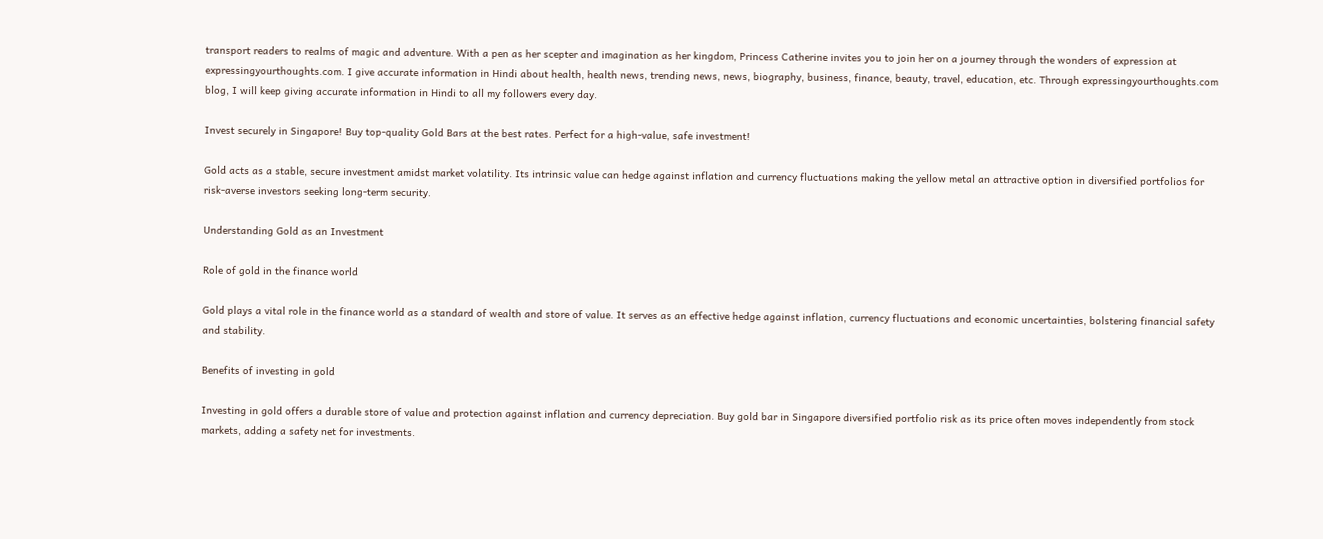transport readers to realms of magic and adventure. With a pen as her scepter and imagination as her kingdom, Princess Catherine invites you to join her on a journey through the wonders of expression at expressingyourthoughts.com. I give accurate information in Hindi about health, health news, trending news, news, biography, business, finance, beauty, travel, education, etc. Through expressingyourthoughts.com blog, I will keep giving accurate information in Hindi to all my followers every day.

Invest securely in Singapore! Buy top-quality Gold Bars at the best rates. Perfect for a high-value, safe investment!

Gold acts as a stable, secure investment amidst market volatility. Its intrinsic value can hedge against inflation and currency fluctuations making the yellow metal an attractive option in diversified portfolios for risk-averse investors seeking long-term security.

Understanding Gold as an Investment

Role of gold in the finance world

Gold plays a vital role in the finance world as a standard of wealth and store of value. It serves as an effective hedge against inflation, currency fluctuations and economic uncertainties, bolstering financial safety and stability.

Benefits of investing in gold

Investing in gold offers a durable store of value and protection against inflation and currency depreciation. Buy gold bar in Singapore diversified portfolio risk as its price often moves independently from stock markets, adding a safety net for investments.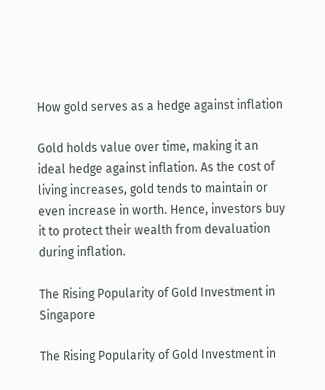How gold serves as a hedge against inflation

Gold holds value over time, making it an ideal hedge against inflation. As the cost of living increases, gold tends to maintain or even increase in worth. Hence, investors buy it to protect their wealth from devaluation during inflation.

The Rising Popularity of Gold Investment in Singapore

The Rising Popularity of Gold Investment in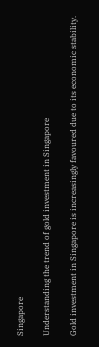Singapore

Understanding the trend of gold investment in Singapore

Gold investment in Singapore is increasingly favoured due to its economic stability.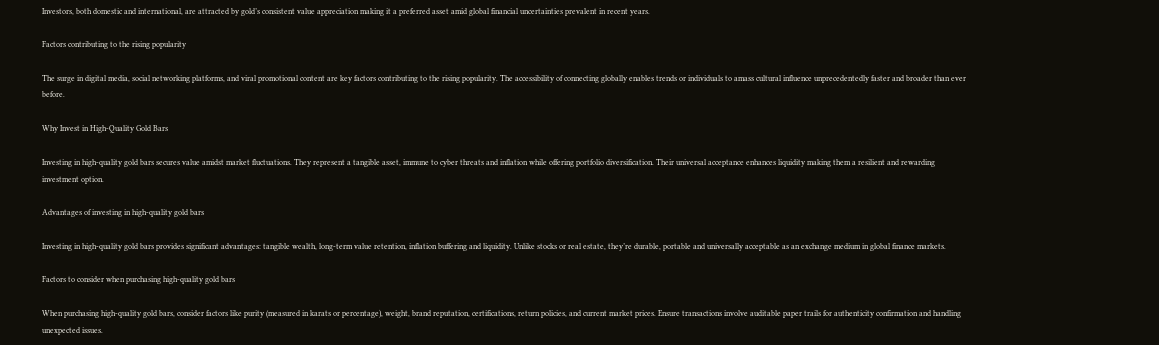Investors, both domestic and international, are attracted by gold’s consistent value appreciation making it a preferred asset amid global financial uncertainties prevalent in recent years.

Factors contributing to the rising popularity

The surge in digital media, social networking platforms, and viral promotional content are key factors contributing to the rising popularity. The accessibility of connecting globally enables trends or individuals to amass cultural influence unprecedentedly faster and broader than ever before.

Why Invest in High-Quality Gold Bars

Investing in high-quality gold bars secures value amidst market fluctuations. They represent a tangible asset, immune to cyber threats and inflation while offering portfolio diversification. Their universal acceptance enhances liquidity making them a resilient and rewarding investment option.

Advantages of investing in high-quality gold bars

Investing in high-quality gold bars provides significant advantages: tangible wealth, long-term value retention, inflation buffering and liquidity. Unlike stocks or real estate, they’re durable, portable and universally acceptable as an exchange medium in global finance markets.

Factors to consider when purchasing high-quality gold bars

When purchasing high-quality gold bars, consider factors like purity (measured in karats or percentage), weight, brand reputation, certifications, return policies, and current market prices. Ensure transactions involve auditable paper trails for authenticity confirmation and handling unexpected issues.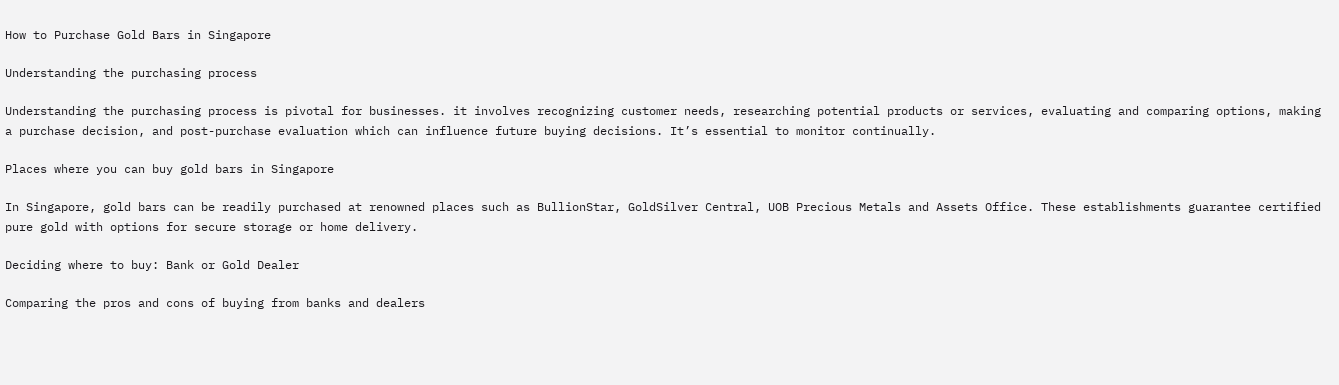How to Purchase Gold Bars in Singapore

Understanding the purchasing process

Understanding the purchasing process is pivotal for businesses. it involves recognizing customer needs, researching potential products or services, evaluating and comparing options, making a purchase decision, and post-purchase evaluation which can influence future buying decisions. It’s essential to monitor continually.

Places where you can buy gold bars in Singapore

In Singapore, gold bars can be readily purchased at renowned places such as BullionStar, GoldSilver Central, UOB Precious Metals and Assets Office. These establishments guarantee certified pure gold with options for secure storage or home delivery.

Deciding where to buy: Bank or Gold Dealer

Comparing the pros and cons of buying from banks and dealers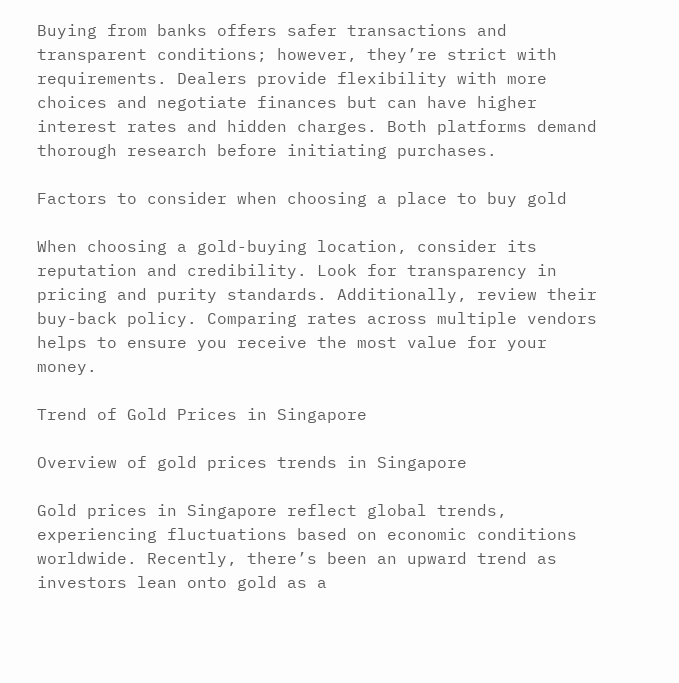Buying from banks offers safer transactions and transparent conditions; however, they’re strict with requirements. Dealers provide flexibility with more choices and negotiate finances but can have higher interest rates and hidden charges. Both platforms demand thorough research before initiating purchases.

Factors to consider when choosing a place to buy gold

When choosing a gold-buying location, consider its reputation and credibility. Look for transparency in pricing and purity standards. Additionally, review their buy-back policy. Comparing rates across multiple vendors helps to ensure you receive the most value for your money.

Trend of Gold Prices in Singapore

Overview of gold prices trends in Singapore

Gold prices in Singapore reflect global trends, experiencing fluctuations based on economic conditions worldwide. Recently, there’s been an upward trend as investors lean onto gold as a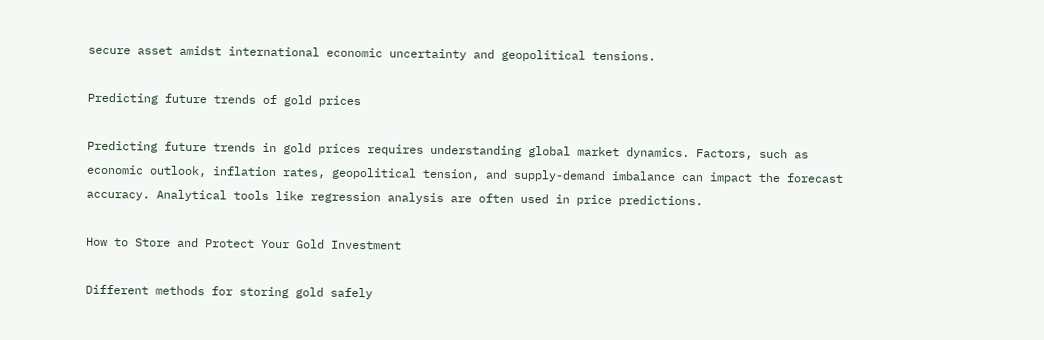secure asset amidst international economic uncertainty and geopolitical tensions.

Predicting future trends of gold prices

Predicting future trends in gold prices requires understanding global market dynamics. Factors, such as economic outlook, inflation rates, geopolitical tension, and supply-demand imbalance can impact the forecast accuracy. Analytical tools like regression analysis are often used in price predictions.

How to Store and Protect Your Gold Investment

Different methods for storing gold safely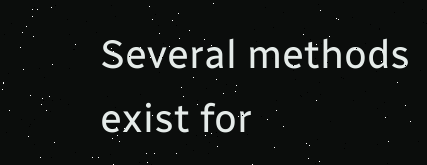Several methods exist for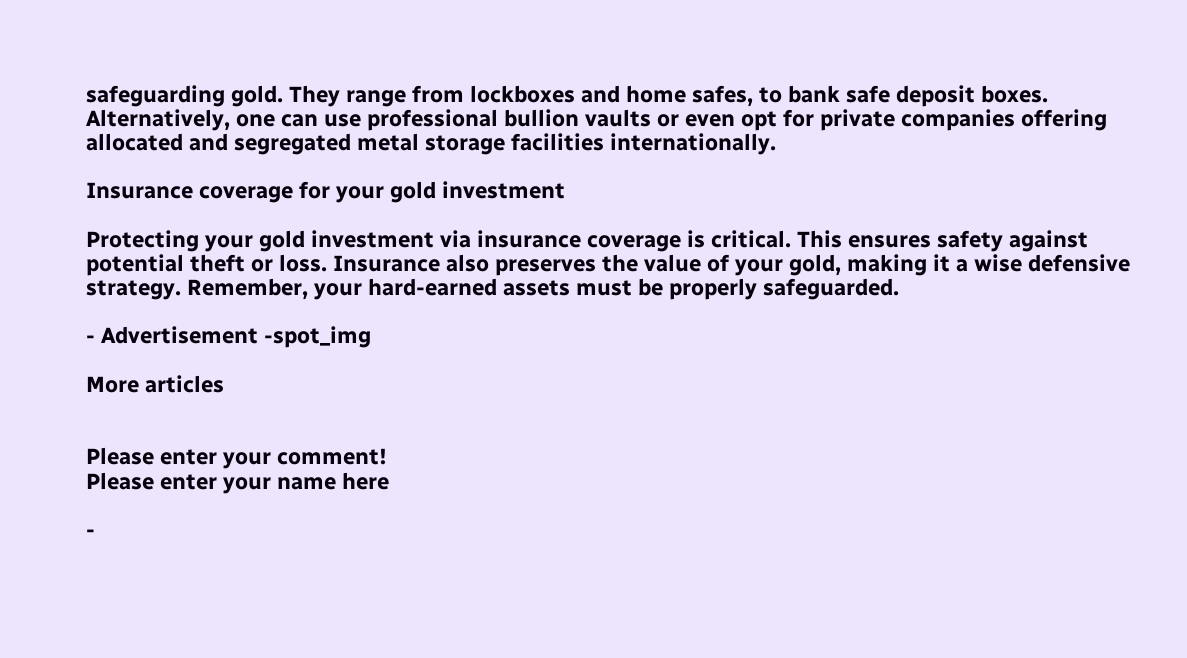safeguarding gold. They range from lockboxes and home safes, to bank safe deposit boxes. Alternatively, one can use professional bullion vaults or even opt for private companies offering allocated and segregated metal storage facilities internationally.

Insurance coverage for your gold investment

Protecting your gold investment via insurance coverage is critical. This ensures safety against potential theft or loss. Insurance also preserves the value of your gold, making it a wise defensive strategy. Remember, your hard-earned assets must be properly safeguarded.

- Advertisement -spot_img

More articles


Please enter your comment!
Please enter your name here

-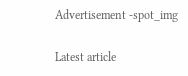Advertisement -spot_img

Latest article